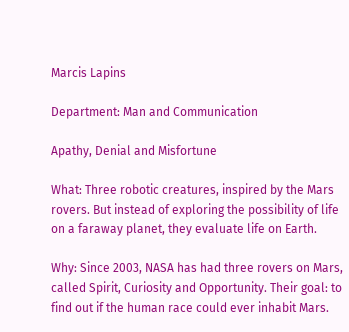Marcis Lapins

Department: Man and Communication

Apathy, Denial and Misfortune

What: Three robotic creatures, inspired by the Mars rovers. But instead of exploring the possibility of life on a faraway planet, they evaluate life on Earth.

Why: Since 2003, NASA has had three rovers on Mars, called Spirit, Curiosity and Opportunity. Their goal: to find out if the human race could ever inhabit Mars.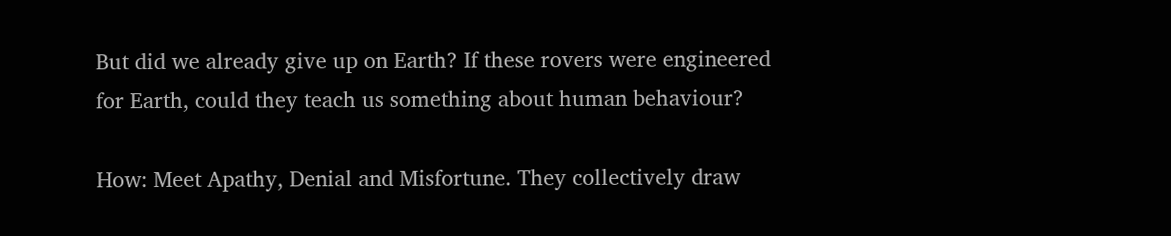But did we already give up on Earth? If these rovers were engineered for Earth, could they teach us something about human behaviour?

How: Meet Apathy, Denial and Misfortune. They collectively draw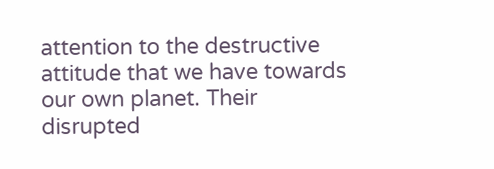attention to the destructive attitude that we have towards our own planet. Their disrupted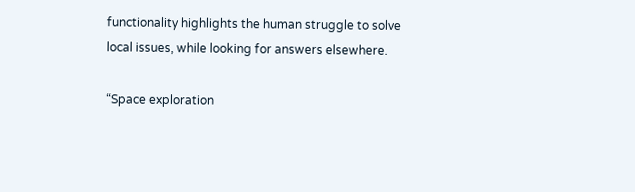functionality highlights the human struggle to solve local issues, while looking for answers elsewhere.

“Space exploration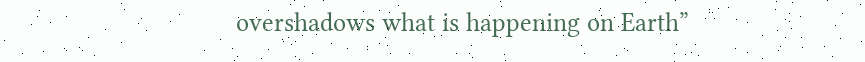overshadows what is happening on Earth”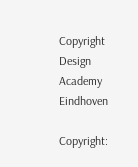Copyright Design Academy Eindhoven

Copyright: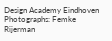Design Academy Eindhoven
Photographs: Femke Rijerman